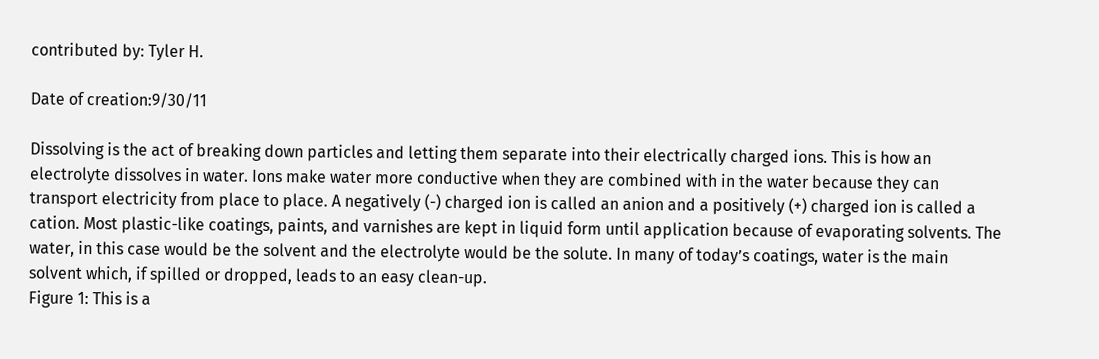contributed by: Tyler H.

Date of creation:9/30/11

Dissolving is the act of breaking down particles and letting them separate into their electrically charged ions. This is how an electrolyte dissolves in water. Ions make water more conductive when they are combined with in the water because they can transport electricity from place to place. A negatively (-) charged ion is called an anion and a positively (+) charged ion is called a cation. Most plastic-like coatings, paints, and varnishes are kept in liquid form until application because of evaporating solvents. The water, in this case would be the solvent and the electrolyte would be the solute. In many of today’s coatings, water is the main solvent which, if spilled or dropped, leads to an easy clean-up.
Figure 1: This is a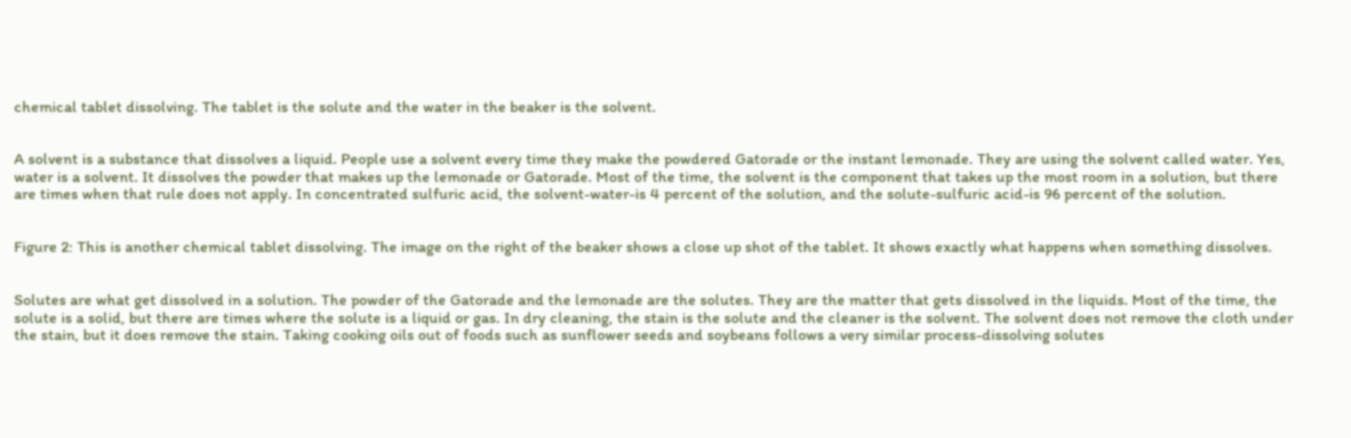chemical tablet dissolving. The tablet is the solute and the water in the beaker is the solvent.


A solvent is a substance that dissolves a liquid. People use a solvent every time they make the powdered Gatorade or the instant lemonade. They are using the solvent called water. Yes, water is a solvent. It dissolves the powder that makes up the lemonade or Gatorade. Most of the time, the solvent is the component that takes up the most room in a solution, but there are times when that rule does not apply. In concentrated sulfuric acid, the solvent-water-is 4 percent of the solution, and the solute-sulfuric acid-is 96 percent of the solution.


Figure 2: This is another chemical tablet dissolving. The image on the right of the beaker shows a close up shot of the tablet. It shows exactly what happens when something dissolves.


Solutes are what get dissolved in a solution. The powder of the Gatorade and the lemonade are the solutes. They are the matter that gets dissolved in the liquids. Most of the time, the solute is a solid, but there are times where the solute is a liquid or gas. In dry cleaning, the stain is the solute and the cleaner is the solvent. The solvent does not remove the cloth under the stain, but it does remove the stain. Taking cooking oils out of foods such as sunflower seeds and soybeans follows a very similar process-dissolving solutes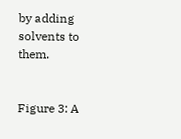by adding solvents to them.


Figure 3: A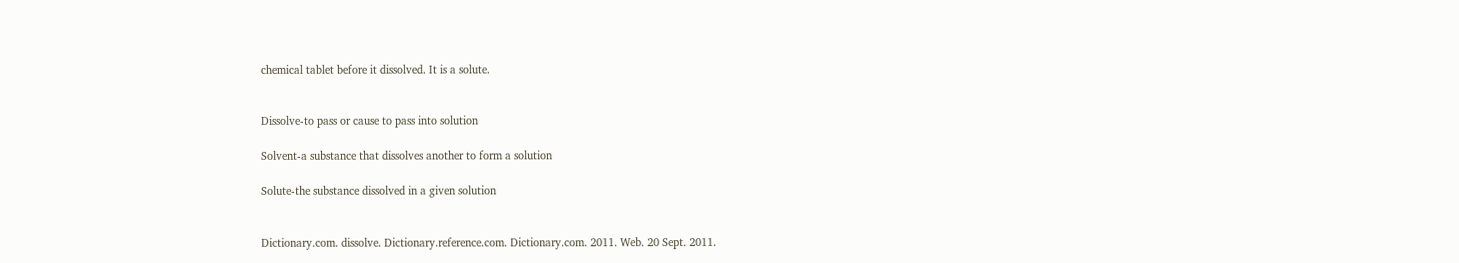chemical tablet before it dissolved. It is a solute.


Dissolve-to pass or cause to pass into solution

Solvent-a substance that dissolves another to form a solution

Solute-the substance dissolved in a given solution


Dictionary.com. dissolve. Dictionary.reference.com. Dictionary.com. 2011. Web. 20 Sept. 2011.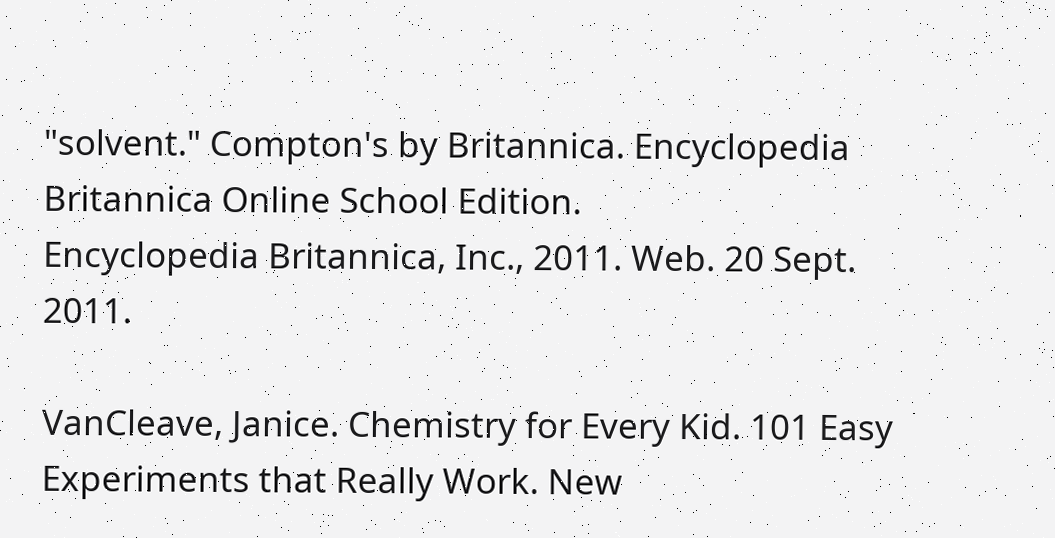"solvent." Compton's by Britannica. Encyclopedia Britannica Online School Edition.
Encyclopedia Britannica, Inc., 2011. Web. 20 Sept. 2011.

VanCleave, Janice. Chemistry for Every Kid. 101 Easy Experiments that Really Work. New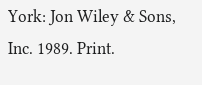York: Jon Wiley & Sons, Inc. 1989. Print.